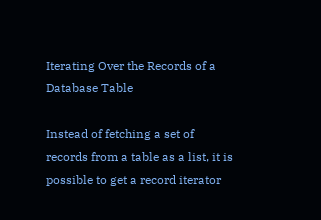Iterating Over the Records of a Database Table

Instead of fetching a set of records from a table as a list, it is possible to get a record iterator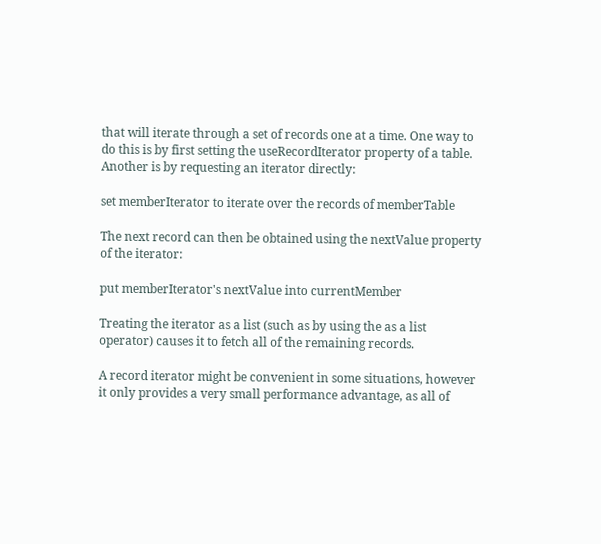that will iterate through a set of records one at a time. One way to do this is by first setting the useRecordIterator property of a table. Another is by requesting an iterator directly:

set memberIterator to iterate over the records of memberTable

The next record can then be obtained using the nextValue property of the iterator:

put memberIterator's nextValue into currentMember

Treating the iterator as a list (such as by using the as a list operator) causes it to fetch all of the remaining records.

A record iterator might be convenient in some situations, however it only provides a very small performance advantage, as all of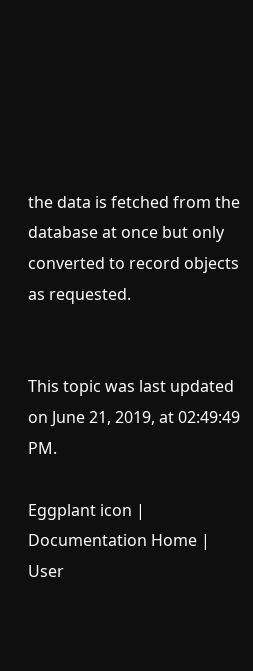the data is fetched from the database at once but only converted to record objects as requested.


This topic was last updated on June 21, 2019, at 02:49:49 PM.

Eggplant icon | Documentation Home | User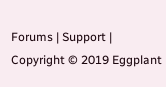Forums | Support | Copyright © 2019 Eggplant